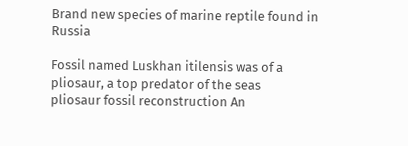Brand new species of marine reptile found in Russia

Fossil named Luskhan itilensis was of a pliosaur, a top predator of the seas
pliosaur fossil reconstruction An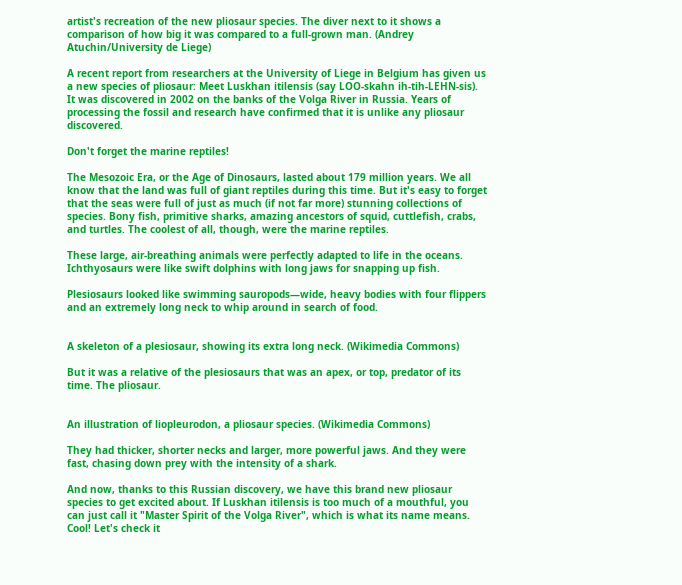artist's recreation of the new pliosaur species. The diver next to it shows a comparison of how big it was compared to a full-grown man. (Andrey Atuchin/University de Liege)

A recent report from researchers at the University of Liege in Belgium has given us a new species of pliosaur: Meet Luskhan itilensis (say LOO-skahn ih-tih-LEHN-sis). It was discovered in 2002 on the banks of the Volga River in Russia. Years of processing the fossil and research have confirmed that it is unlike any pliosaur discovered.

Don't forget the marine reptiles!

The Mesozoic Era, or the Age of Dinosaurs, lasted about 179 million years. We all know that the land was full of giant reptiles during this time. But it's easy to forget that the seas were full of just as much (if not far more) stunning collections of species. Bony fish, primitive sharks, amazing ancestors of squid, cuttlefish, crabs, and turtles. The coolest of all, though, were the marine reptiles.

These large, air-breathing animals were perfectly adapted to life in the oceans. Ichthyosaurs were like swift dolphins with long jaws for snapping up fish.

Plesiosaurs looked like swimming sauropods—wide, heavy bodies with four flippers and an extremely long neck to whip around in search of food.


A skeleton of a plesiosaur, showing its extra long neck. (Wikimedia Commons)

But it was a relative of the plesiosaurs that was an apex, or top, predator of its time. The pliosaur.


An illustration of liopleurodon, a pliosaur species. (Wikimedia Commons)

They had thicker, shorter necks and larger, more powerful jaws. And they were fast, chasing down prey with the intensity of a shark.

And now, thanks to this Russian discovery, we have this brand new pliosaur species to get excited about. If Luskhan itilensis is too much of a mouthful, you can just call it "Master Spirit of the Volga River", which is what its name means. Cool! Let's check it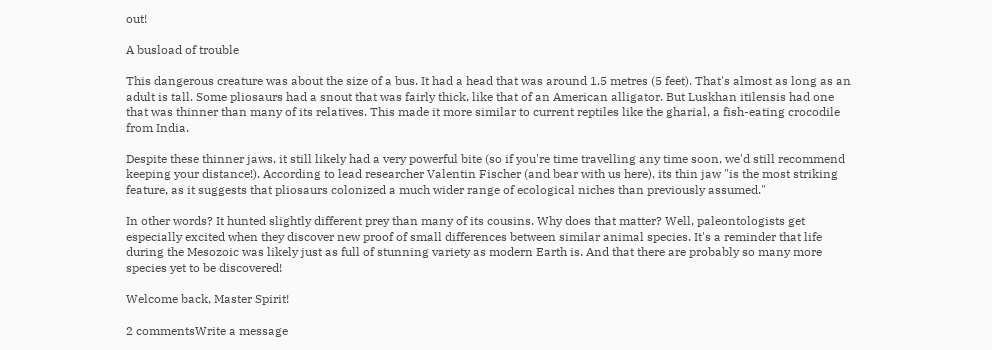out!

A busload of trouble

This dangerous creature was about the size of a bus. It had a head that was around 1.5 metres (5 feet). That's almost as long as an adult is tall. Some pliosaurs had a snout that was fairly thick, like that of an American alligator. But Luskhan itilensis had one that was thinner than many of its relatives. This made it more similar to current reptiles like the gharial, a fish-eating crocodile from India.

Despite these thinner jaws, it still likely had a very powerful bite (so if you're time travelling any time soon, we'd still recommend keeping your distance!). According to lead researcher Valentin Fischer (and bear with us here), its thin jaw "is the most striking feature, as it suggests that pliosaurs colonized a much wider range of ecological niches than previously assumed."

In other words? It hunted slightly different prey than many of its cousins. Why does that matter? Well, paleontologists get especially excited when they discover new proof of small differences between similar animal species. It's a reminder that life during the Mesozoic was likely just as full of stunning variety as modern Earth is. And that there are probably so many more species yet to be discovered!

Welcome back, Master Spirit!

2 commentsWrite a message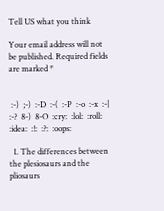Tell US what you think

Your email address will not be published. Required fields are marked *


 :-)  ;-)  :-D  :-(  :-P  :-o  :-x  :-|  :-?  8-)  8-O  :cry:  :lol:  :roll:  :idea:  :!:  :?:  :oops:

  1. The differences between the plesiosaurs and the pliosaurs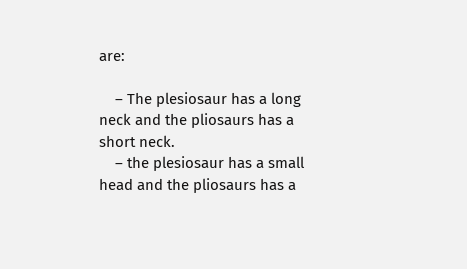are:

    – The plesiosaur has a long neck and the pliosaurs has a short neck.
    – the plesiosaur has a small head and the pliosaurs has a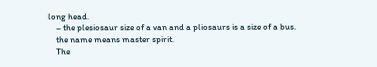long head.
    – the plesiosaur size of a van and a pliosaurs is a size of a bus.
    the name means master spirit.
    The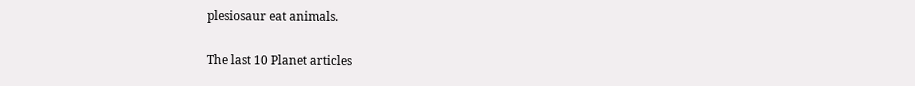plesiosaur eat animals.

The last 10 Planet articles